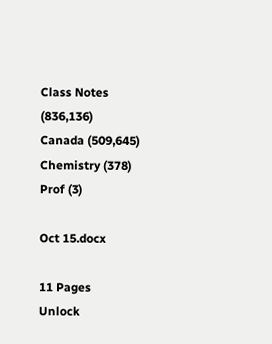Class Notes (836,136)
Canada (509,645)
Chemistry (378)
Prof (3)

Oct 15.docx

11 Pages
Unlock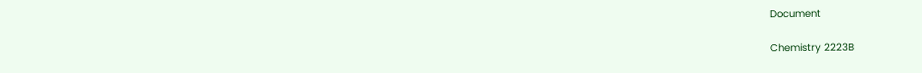Document

Chemistry 2223B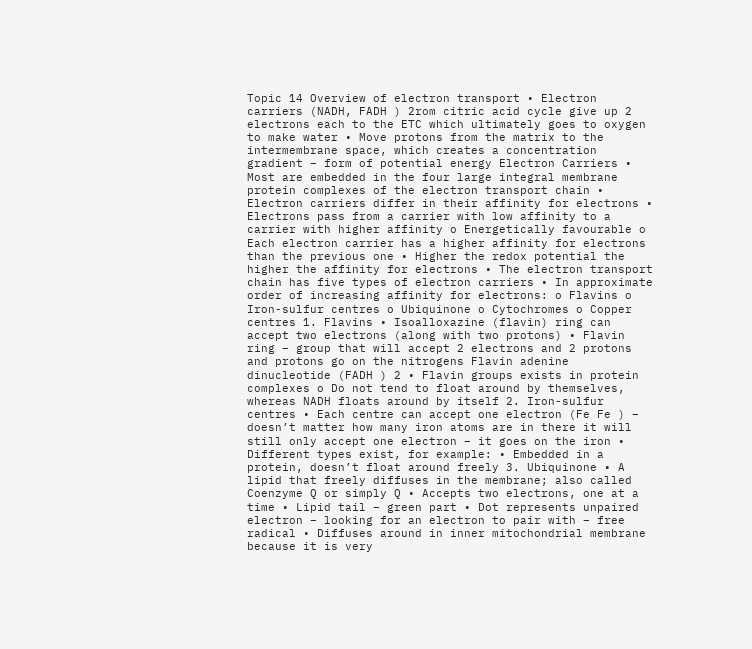Topic 14 Overview of electron transport • Electron carriers (NADH, FADH ) 2rom citric acid cycle give up 2 electrons each to the ETC which ultimately goes to oxygen to make water • Move protons from the matrix to the intermembrane space, which creates a concentration gradient – form of potential energy Electron Carriers • Most are embedded in the four large integral membrane protein complexes of the electron transport chain • Electron carriers differ in their affinity for electrons • Electrons pass from a carrier with low affinity to a carrier with higher affinity o Energetically favourable o Each electron carrier has a higher affinity for electrons than the previous one • Higher the redox potential the higher the affinity for electrons • The electron transport chain has five types of electron carriers • In approximate order of increasing affinity for electrons: o Flavins o Iron-sulfur centres o Ubiquinone o Cytochromes o Copper centres 1. Flavins • Isoalloxazine (flavin) ring can accept two electrons (along with two protons) • Flavin ring – group that will accept 2 electrons and 2 protons and protons go on the nitrogens Flavin adenine dinucleotide (FADH ) 2 • Flavin groups exists in protein complexes o Do not tend to float around by themselves, whereas NADH floats around by itself 2. Iron-sulfur centres • Each centre can accept one electron (Fe Fe ) – doesn’t matter how many iron atoms are in there it will still only accept one electron – it goes on the iron • Different types exist, for example: • Embedded in a protein, doesn’t float around freely 3. Ubiquinone • A lipid that freely diffuses in the membrane; also called Coenzyme Q or simply Q • Accepts two electrons, one at a time • Lipid tail – green part • Dot represents unpaired electron – looking for an electron to pair with – free radical • Diffuses around in inner mitochondrial membrane because it is very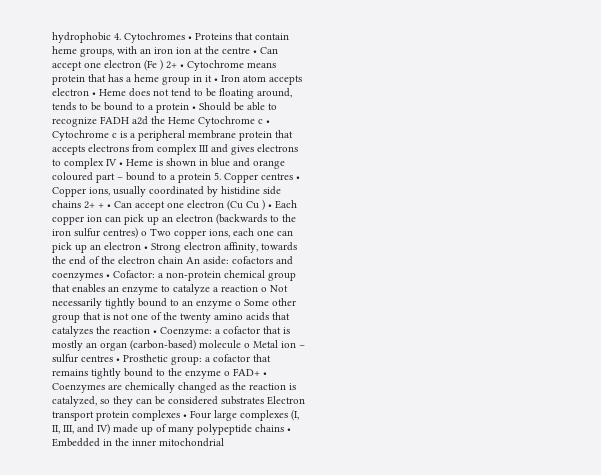hydrophobic 4. Cytochromes • Proteins that contain heme groups, with an iron ion at the centre • Can accept one electron (Fe ) 2+ • Cytochrome means protein that has a heme group in it • Iron atom accepts electron • Heme does not tend to be floating around, tends to be bound to a protein • Should be able to recognize FADH a2d the Heme Cytochrome c • Cytochrome c is a peripheral membrane protein that accepts electrons from complex III and gives electrons to complex IV • Heme is shown in blue and orange coloured part – bound to a protein 5. Copper centres • Copper ions, usually coordinated by histidine side chains 2+ + • Can accept one electron (Cu Cu ) • Each copper ion can pick up an electron (backwards to the iron sulfur centres) o Two copper ions, each one can pick up an electron • Strong electron affinity, towards the end of the electron chain An aside: cofactors and coenzymes • Cofactor: a non-protein chemical group that enables an enzyme to catalyze a reaction o Not necessarily tightly bound to an enzyme o Some other group that is not one of the twenty amino acids that catalyzes the reaction • Coenzyme: a cofactor that is mostly an organ (carbon-based) molecule o Metal ion – sulfur centres • Prosthetic group: a cofactor that remains tightly bound to the enzyme o FAD+ • Coenzymes are chemically changed as the reaction is catalyzed, so they can be considered substrates Electron transport protein complexes • Four large complexes (I, II, III, and IV) made up of many polypeptide chains • Embedded in the inner mitochondrial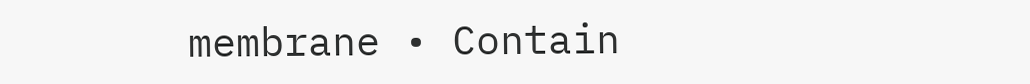membrane • Contain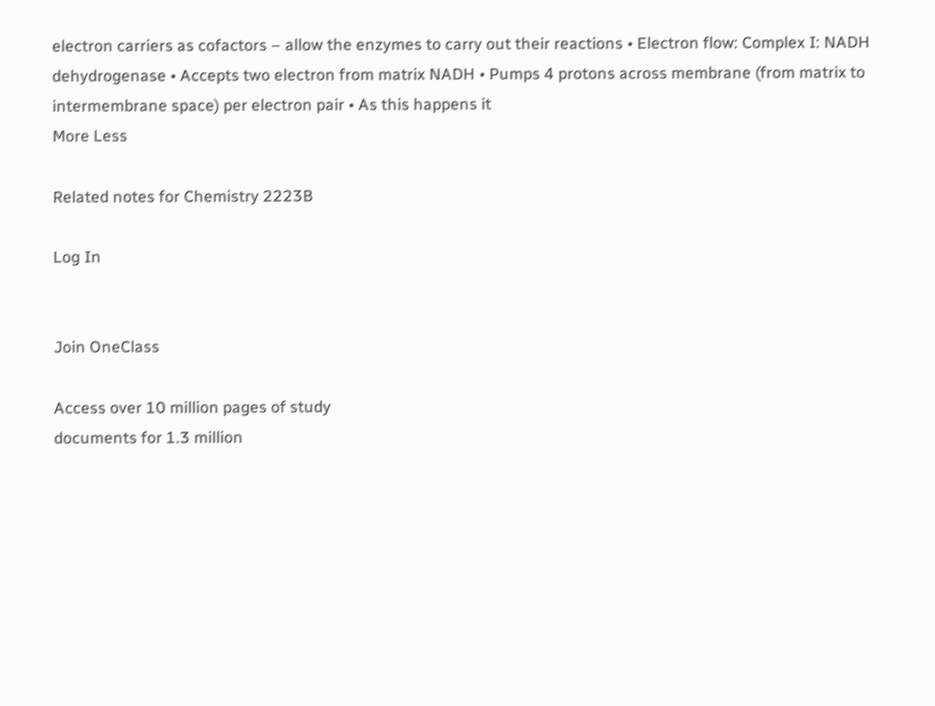electron carriers as cofactors – allow the enzymes to carry out their reactions • Electron flow: Complex I: NADH dehydrogenase • Accepts two electron from matrix NADH • Pumps 4 protons across membrane (from matrix to intermembrane space) per electron pair • As this happens it
More Less

Related notes for Chemistry 2223B

Log In


Join OneClass

Access over 10 million pages of study
documents for 1.3 million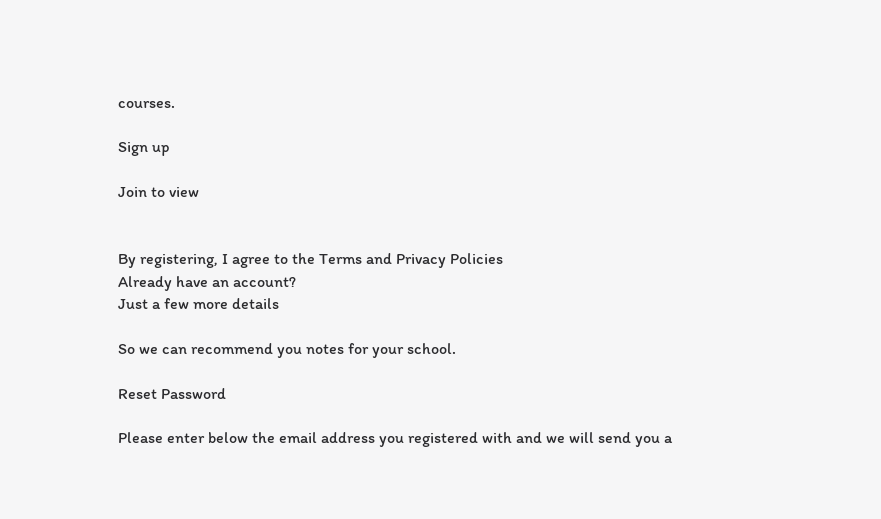courses.

Sign up

Join to view


By registering, I agree to the Terms and Privacy Policies
Already have an account?
Just a few more details

So we can recommend you notes for your school.

Reset Password

Please enter below the email address you registered with and we will send you a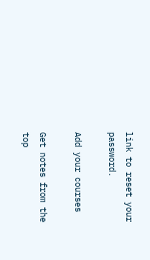link to reset your password.

Add your courses

Get notes from the top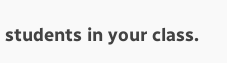students in your class.